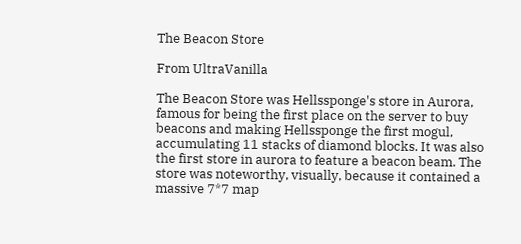The Beacon Store

From UltraVanilla

The Beacon Store was Hellssponge's store in Aurora, famous for being the first place on the server to buy beacons and making Hellssponge the first mogul, accumulating 11 stacks of diamond blocks. It was also the first store in aurora to feature a beacon beam. The store was noteworthy, visually, because it contained a massive 7*7 map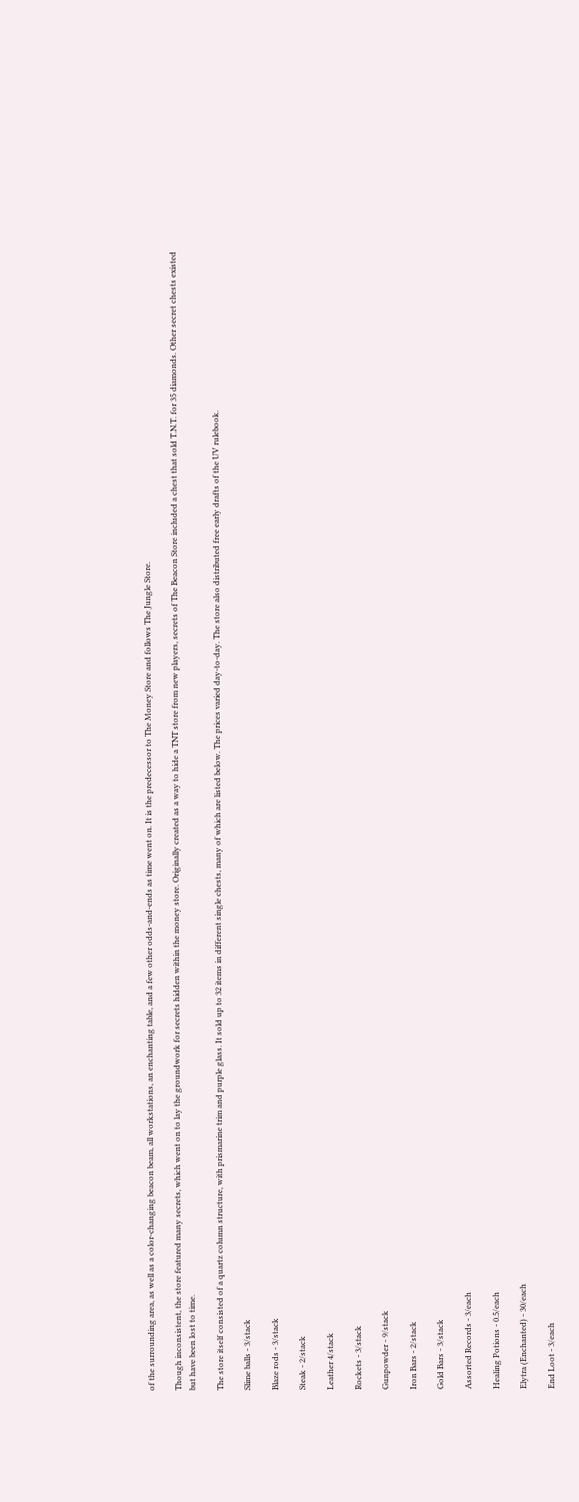of the surrounding area, as well as a color-changing beacon beam, all workstations, an enchanting table, and a few other odds-and-ends as time went on. It is the predecessor to The Money Store and follows The Jungle Store.

Though inconsistent, the store featured many secrets, which went on to lay the groundwork for secrets hidden within the money store. Originally created as a way to hide a TNT store from new players, secrets of The Beacon Store included a chest that sold T.N.T. for 35 diamonds. Other secret chests existed but have been lost to time.

The store itself consisted of a quartz column structure, with prismarine trim and purple glass. It sold up to 32 items in different single chests, many of which are listed below. The prices varied day-to-day. The store also distributed free early drafts of the UV rulebook.

Slime balls - 3/stack

Blaze rods - 3/stack

Steak - 2/stack

Leather 4/stack

Rockets - 3/stack

Gunpowder - 9/stack

Iron Bars - 2/stack

Gold Bars - 3/stack

Assorted Records - 3/each

Healing Potions - 0.5/each

Elytra (Enchanted) - 30/each

End Loot - 3/each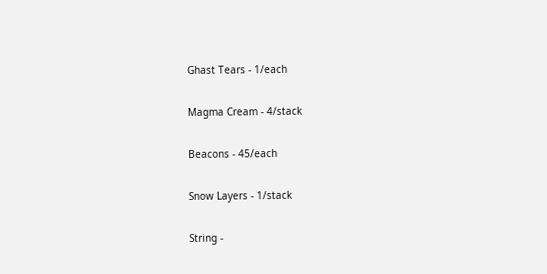Ghast Tears - 1/each

Magma Cream - 4/stack

Beacons - 45/each

Snow Layers - 1/stack

String -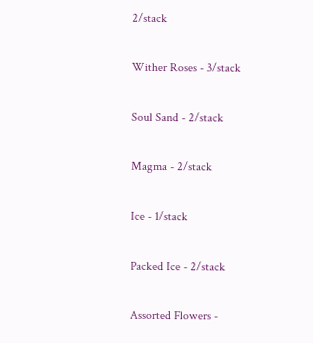2/stack

Wither Roses - 3/stack

Soul Sand - 2/stack

Magma - 2/stack

Ice - 1/stack

Packed Ice - 2/stack

Assorted Flowers -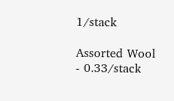1/stack

Assorted Wool - 0.33/stack